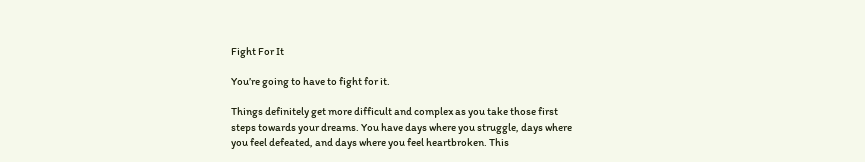Fight For It

You’re going to have to fight for it.

Things definitely get more difficult and complex as you take those first steps towards your dreams. You have days where you struggle, days where you feel defeated, and days where you feel heartbroken. This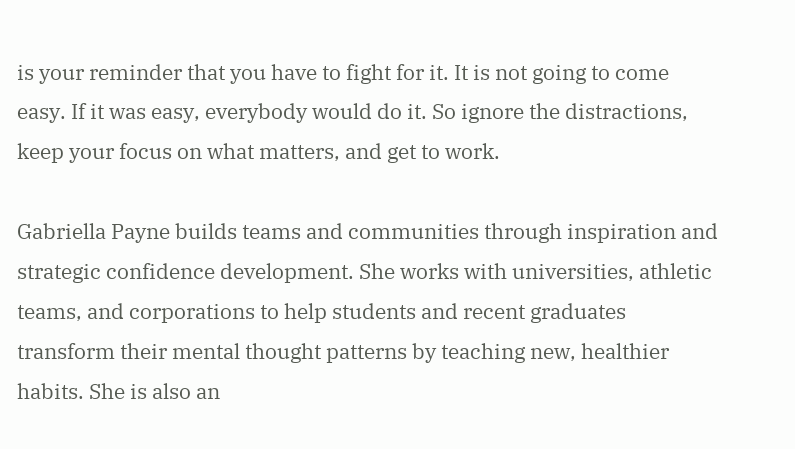is your reminder that you have to fight for it. It is not going to come easy. If it was easy, everybody would do it. So ignore the distractions, keep your focus on what matters, and get to work.

Gabriella Payne builds teams and communities through inspiration and strategic confidence development. She works with universities, athletic teams, and corporations to help students and recent graduates transform their mental thought patterns by teaching new, healthier habits. She is also an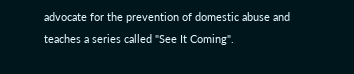advocate for the prevention of domestic abuse and teaches a series called "See It Coming".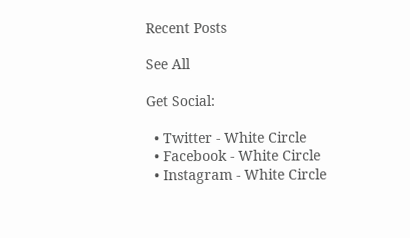Recent Posts

See All

Get Social:

  • Twitter - White Circle
  • Facebook - White Circle
  • Instagram - White Circle